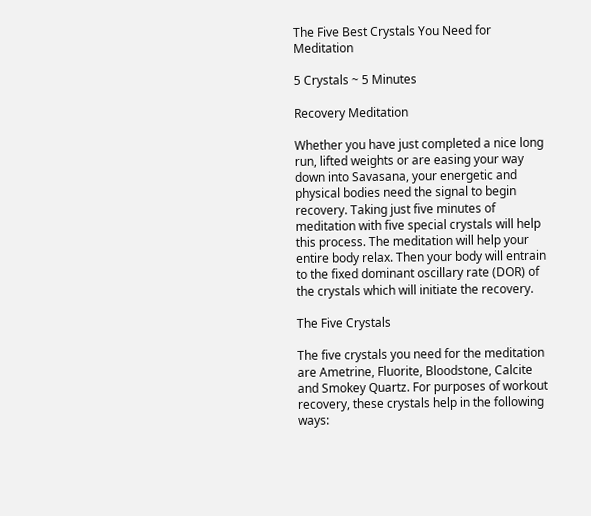The Five Best Crystals You Need for Meditation

5 Crystals ~ 5 Minutes

Recovery Meditation

Whether you have just completed a nice long run, lifted weights or are easing your way down into Savasana, your energetic and physical bodies need the signal to begin recovery. Taking just five minutes of meditation with five special crystals will help this process. The meditation will help your entire body relax. Then your body will entrain to the fixed dominant oscillary rate (DOR) of the crystals which will initiate the recovery.

The Five Crystals

The five crystals you need for the meditation are Ametrine, Fluorite, Bloodstone, Calcite and Smokey Quartz. For purposes of workout recovery, these crystals help in the following ways: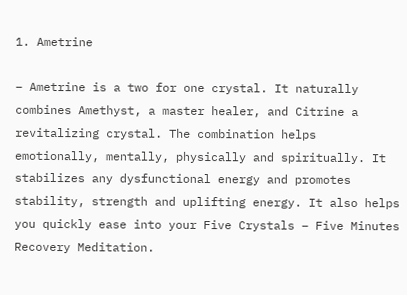1. Ametrine

– Ametrine is a two for one crystal. It naturally combines Amethyst, a master healer, and Citrine a revitalizing crystal. The combination helps emotionally, mentally, physically and spiritually. It stabilizes any dysfunctional energy and promotes stability, strength and uplifting energy. It also helps you quickly ease into your Five Crystals – Five Minutes Recovery Meditation.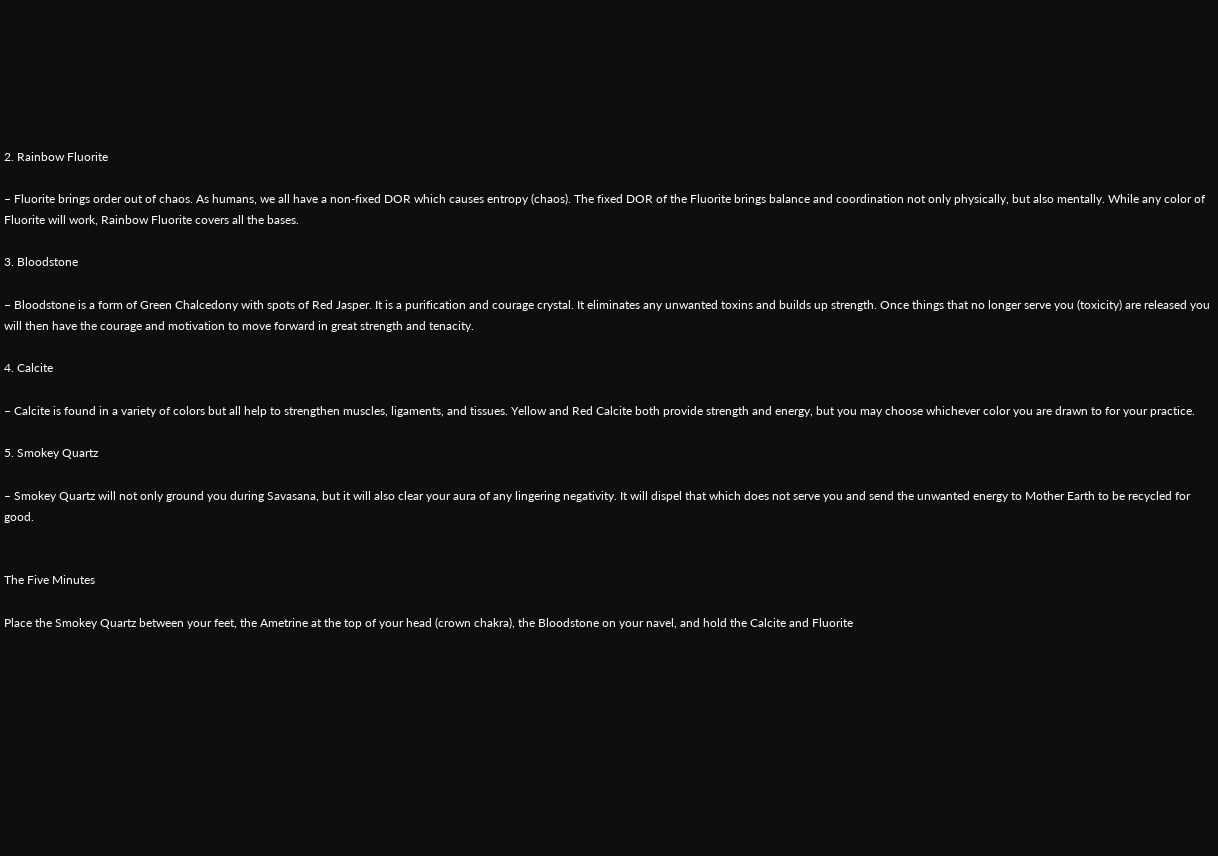2. Rainbow Fluorite

– Fluorite brings order out of chaos. As humans, we all have a non-fixed DOR which causes entropy (chaos). The fixed DOR of the Fluorite brings balance and coordination not only physically, but also mentally. While any color of Fluorite will work, Rainbow Fluorite covers all the bases.

3. Bloodstone

– Bloodstone is a form of Green Chalcedony with spots of Red Jasper. It is a purification and courage crystal. It eliminates any unwanted toxins and builds up strength. Once things that no longer serve you (toxicity) are released you will then have the courage and motivation to move forward in great strength and tenacity.

4. Calcite

– Calcite is found in a variety of colors but all help to strengthen muscles, ligaments, and tissues. Yellow and Red Calcite both provide strength and energy, but you may choose whichever color you are drawn to for your practice.

5. Smokey Quartz

– Smokey Quartz will not only ground you during Savasana, but it will also clear your aura of any lingering negativity. It will dispel that which does not serve you and send the unwanted energy to Mother Earth to be recycled for good.


The Five Minutes

Place the Smokey Quartz between your feet, the Ametrine at the top of your head (crown chakra), the Bloodstone on your navel, and hold the Calcite and Fluorite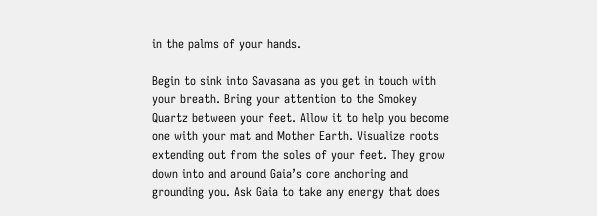in the palms of your hands.

Begin to sink into Savasana as you get in touch with your breath. Bring your attention to the Smokey Quartz between your feet. Allow it to help you become one with your mat and Mother Earth. Visualize roots extending out from the soles of your feet. They grow down into and around Gaia’s core anchoring and grounding you. Ask Gaia to take any energy that does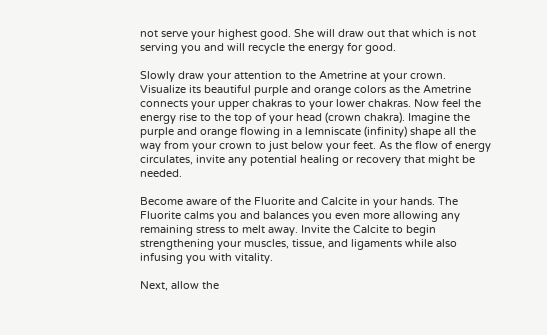not serve your highest good. She will draw out that which is not serving you and will recycle the energy for good.

Slowly draw your attention to the Ametrine at your crown. Visualize its beautiful purple and orange colors as the Ametrine connects your upper chakras to your lower chakras. Now feel the energy rise to the top of your head (crown chakra). Imagine the purple and orange flowing in a lemniscate (infinity) shape all the way from your crown to just below your feet. As the flow of energy circulates, invite any potential healing or recovery that might be needed.

Become aware of the Fluorite and Calcite in your hands. The Fluorite calms you and balances you even more allowing any remaining stress to melt away. Invite the Calcite to begin strengthening your muscles, tissue, and ligaments while also infusing you with vitality.

Next, allow the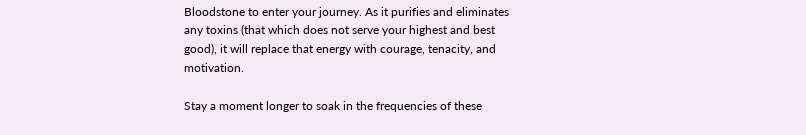Bloodstone to enter your journey. As it purifies and eliminates any toxins (that which does not serve your highest and best good), it will replace that energy with courage, tenacity, and motivation.

Stay a moment longer to soak in the frequencies of these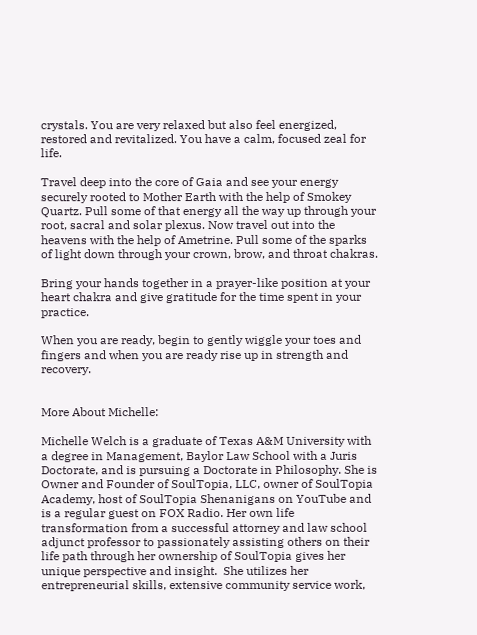crystals. You are very relaxed but also feel energized, restored and revitalized. You have a calm, focused zeal for life.

Travel deep into the core of Gaia and see your energy securely rooted to Mother Earth with the help of Smokey Quartz. Pull some of that energy all the way up through your root, sacral and solar plexus. Now travel out into the heavens with the help of Ametrine. Pull some of the sparks of light down through your crown, brow, and throat chakras.

Bring your hands together in a prayer-like position at your heart chakra and give gratitude for the time spent in your practice.

When you are ready, begin to gently wiggle your toes and fingers and when you are ready rise up in strength and recovery.


More About Michelle:

Michelle Welch is a graduate of Texas A&M University with a degree in Management, Baylor Law School with a Juris Doctorate, and is pursuing a Doctorate in Philosophy. She is Owner and Founder of SoulTopia, LLC, owner of SoulTopia Academy, host of SoulTopia Shenanigans on YouTube and is a regular guest on FOX Radio. Her own life transformation from a successful attorney and law school adjunct professor to passionately assisting others on their life path through her ownership of SoulTopia gives her unique perspective and insight.  She utilizes her entrepreneurial skills, extensive community service work,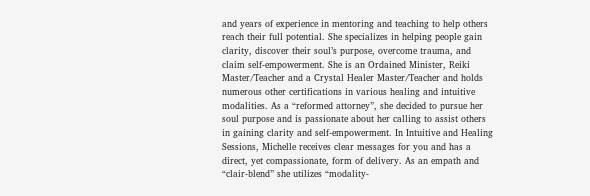and years of experience in mentoring and teaching to help others reach their full potential. She specializes in helping people gain clarity, discover their soul’s purpose, overcome trauma, and claim self-empowerment. She is an Ordained Minister, Reiki Master/Teacher and a Crystal Healer Master/Teacher and holds numerous other certifications in various healing and intuitive modalities. As a “reformed attorney”, she decided to pursue her soul purpose and is passionate about her calling to assist others in gaining clarity and self-empowerment. In Intuitive and Healing Sessions, Michelle receives clear messages for you and has a direct, yet compassionate, form of delivery. As an empath and “clair-blend” she utilizes “modality-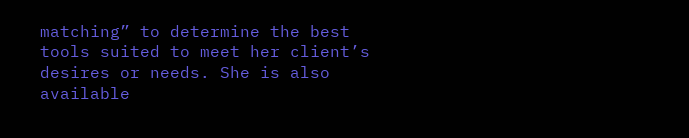matching” to determine the best tools suited to meet her client’s desires or needs. She is also available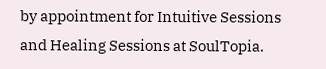by appointment for Intuitive Sessions and Healing Sessions at SoulTopia.